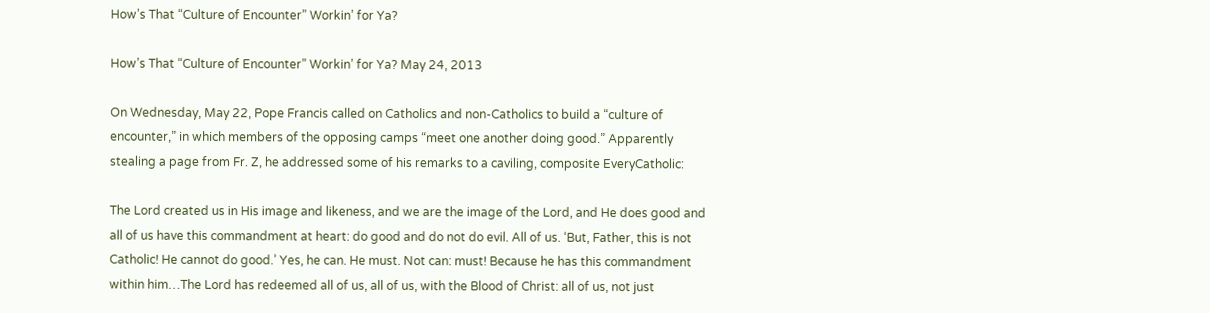How’s That “Culture of Encounter” Workin’ for Ya?

How’s That “Culture of Encounter” Workin’ for Ya? May 24, 2013

On Wednesday, May 22, Pope Francis called on Catholics and non-Catholics to build a “culture of encounter,” in which members of the opposing camps “meet one another doing good.” Apparently stealing a page from Fr. Z, he addressed some of his remarks to a caviling, composite EveryCatholic:

The Lord created us in His image and likeness, and we are the image of the Lord, and He does good and all of us have this commandment at heart: do good and do not do evil. All of us. ‘But, Father, this is not Catholic! He cannot do good.’ Yes, he can. He must. Not can: must! Because he has this commandment within him…The Lord has redeemed all of us, all of us, with the Blood of Christ: all of us, not just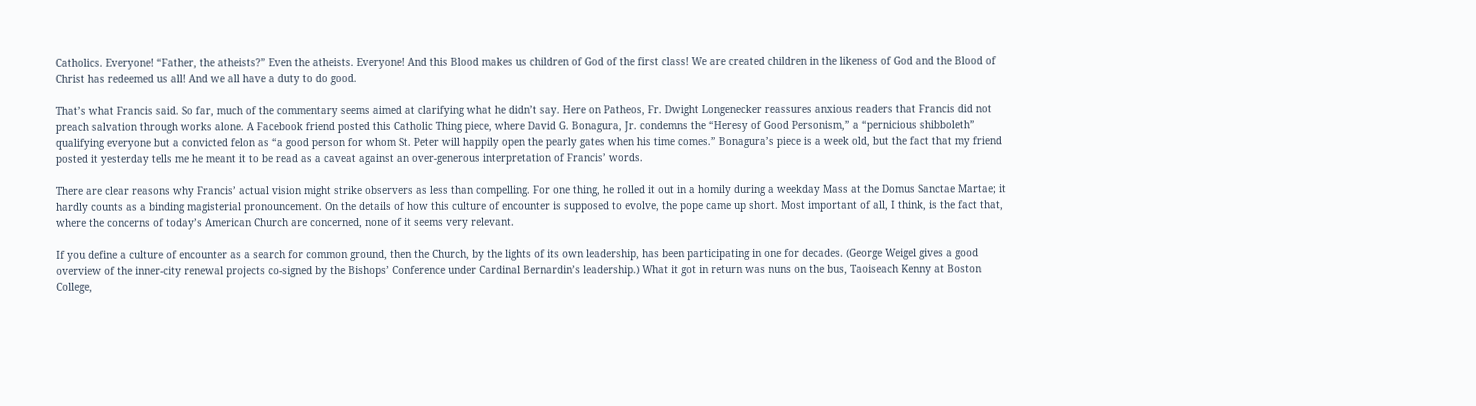Catholics. Everyone! “Father, the atheists?” Even the atheists. Everyone! And this Blood makes us children of God of the first class! We are created children in the likeness of God and the Blood of Christ has redeemed us all! And we all have a duty to do good.

That’s what Francis said. So far, much of the commentary seems aimed at clarifying what he didn’t say. Here on Patheos, Fr. Dwight Longenecker reassures anxious readers that Francis did not preach salvation through works alone. A Facebook friend posted this Catholic Thing piece, where David G. Bonagura, Jr. condemns the “Heresy of Good Personism,” a “pernicious shibboleth” qualifying everyone but a convicted felon as “a good person for whom St. Peter will happily open the pearly gates when his time comes.” Bonagura’s piece is a week old, but the fact that my friend posted it yesterday tells me he meant it to be read as a caveat against an over-generous interpretation of Francis’ words.

There are clear reasons why Francis’ actual vision might strike observers as less than compelling. For one thing, he rolled it out in a homily during a weekday Mass at the Domus Sanctae Martae; it hardly counts as a binding magisterial pronouncement. On the details of how this culture of encounter is supposed to evolve, the pope came up short. Most important of all, I think, is the fact that, where the concerns of today’s American Church are concerned, none of it seems very relevant.

If you define a culture of encounter as a search for common ground, then the Church, by the lights of its own leadership, has been participating in one for decades. (George Weigel gives a good overview of the inner-city renewal projects co-signed by the Bishops’ Conference under Cardinal Bernardin’s leadership.) What it got in return was nuns on the bus, Taoiseach Kenny at Boston College,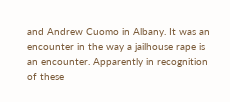and Andrew Cuomo in Albany. It was an encounter in the way a jailhouse rape is an encounter. Apparently in recognition of these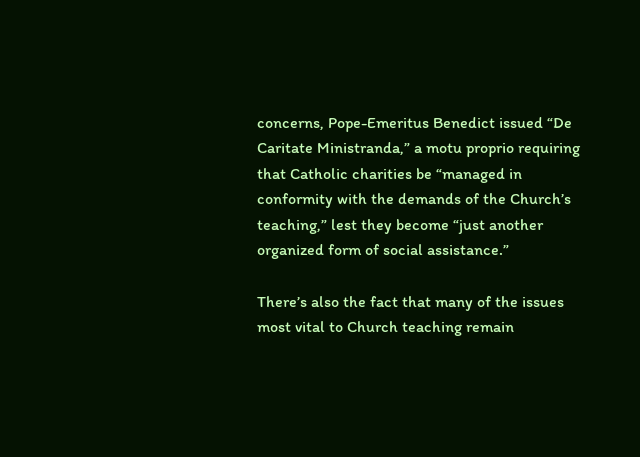concerns, Pope-Emeritus Benedict issued “De Caritate Ministranda,” a motu proprio requiring that Catholic charities be “managed in conformity with the demands of the Church’s teaching,” lest they become “just another organized form of social assistance.”

There’s also the fact that many of the issues most vital to Church teaching remain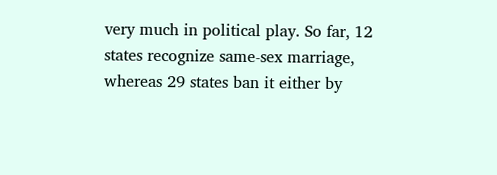very much in political play. So far, 12 states recognize same-sex marriage, whereas 29 states ban it either by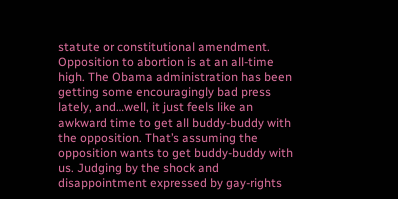statute or constitutional amendment. Opposition to abortion is at an all-time high. The Obama administration has been getting some encouragingly bad press lately, and…well, it just feels like an awkward time to get all buddy-buddy with the opposition. That’s assuming the opposition wants to get buddy-buddy with us. Judging by the shock and disappointment expressed by gay-rights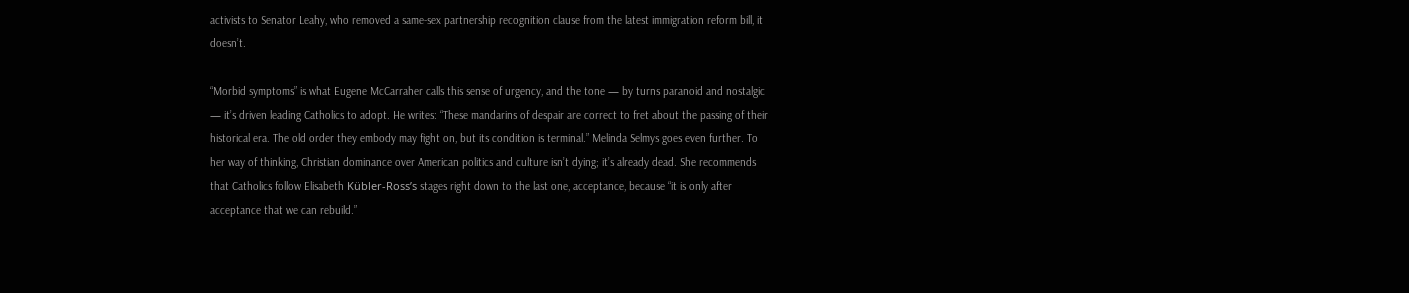activists to Senator Leahy, who removed a same-sex partnership recognition clause from the latest immigration reform bill, it doesn’t.

“Morbid symptoms” is what Eugene McCarraher calls this sense of urgency, and the tone — by turns paranoid and nostalgic — it’s driven leading Catholics to adopt. He writes: “These mandarins of despair are correct to fret about the passing of their historical era. The old order they embody may fight on, but its condition is terminal.” Melinda Selmys goes even further. To her way of thinking, Christian dominance over American politics and culture isn’t dying; it’s already dead. She recommends that Catholics follow Elisabeth Kübler-Ross’s stages right down to the last one, acceptance, because “it is only after acceptance that we can rebuild.”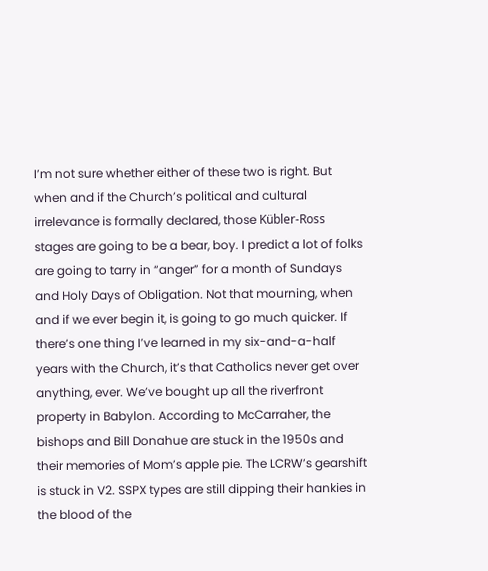I’m not sure whether either of these two is right. But when and if the Church’s political and cultural irrelevance is formally declared, those Kübler-Ross stages are going to be a bear, boy. I predict a lot of folks are going to tarry in “anger” for a month of Sundays and Holy Days of Obligation. Not that mourning, when and if we ever begin it, is going to go much quicker. If there’s one thing I’ve learned in my six-and-a-half years with the Church, it’s that Catholics never get over anything, ever. We’ve bought up all the riverfront property in Babylon. According to McCarraher, the bishops and Bill Donahue are stuck in the 1950s and their memories of Mom’s apple pie. The LCRW’s gearshift is stuck in V2. SSPX types are still dipping their hankies in the blood of the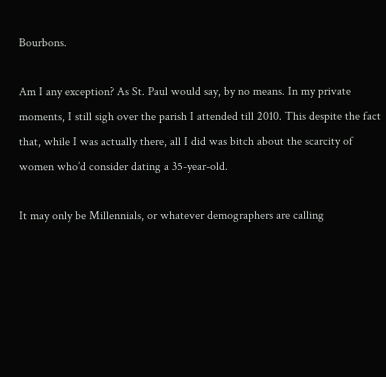Bourbons.

Am I any exception? As St. Paul would say, by no means. In my private moments, I still sigh over the parish I attended till 2010. This despite the fact that, while I was actually there, all I did was bitch about the scarcity of women who’d consider dating a 35-year-old.

It may only be Millennials, or whatever demographers are calling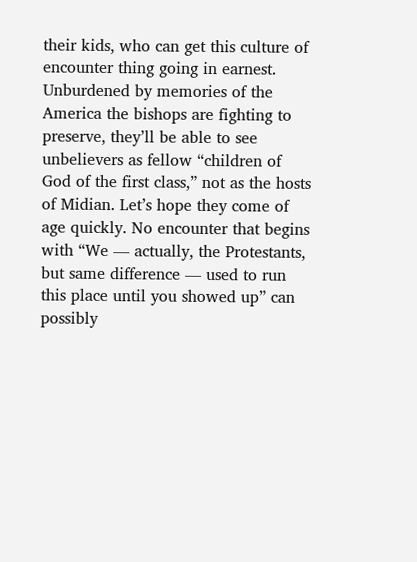their kids, who can get this culture of encounter thing going in earnest. Unburdened by memories of the America the bishops are fighting to preserve, they’ll be able to see unbelievers as fellow “children of God of the first class,” not as the hosts of Midian. Let’s hope they come of age quickly. No encounter that begins with “We — actually, the Protestants, but same difference — used to run this place until you showed up” can possibly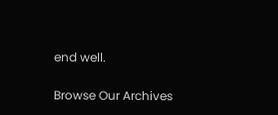end well.

Browse Our Archives